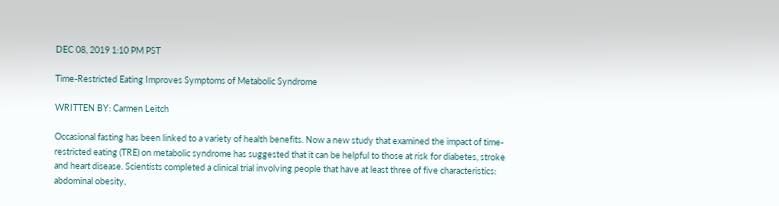DEC 08, 2019 1:10 PM PST

Time-Restricted Eating Improves Symptoms of Metabolic Syndrome

WRITTEN BY: Carmen Leitch

Occasional fasting has been linked to a variety of health benefits. Now a new study that examined the impact of time-restricted eating (TRE) on metabolic syndrome has suggested that it can be helpful to those at risk for diabetes, stroke and heart disease. Scientists completed a clinical trial involving people that have at least three of five characteristics: abdominal obesity,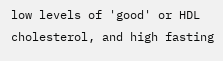low levels of 'good' or HDL cholesterol, and high fasting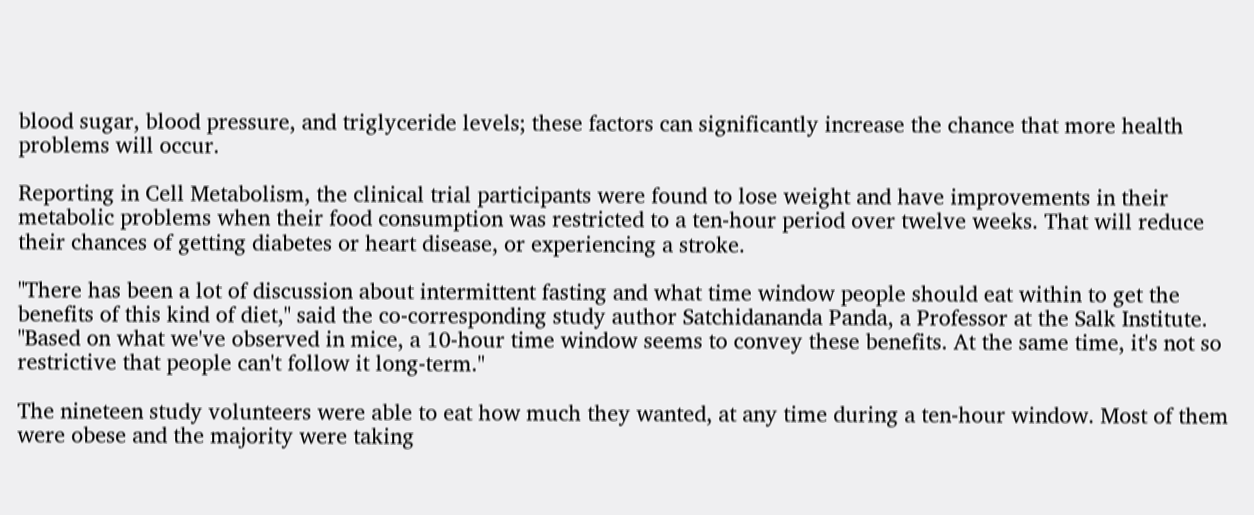blood sugar, blood pressure, and triglyceride levels; these factors can significantly increase the chance that more health problems will occur.

Reporting in Cell Metabolism, the clinical trial participants were found to lose weight and have improvements in their metabolic problems when their food consumption was restricted to a ten-hour period over twelve weeks. That will reduce their chances of getting diabetes or heart disease, or experiencing a stroke.

"There has been a lot of discussion about intermittent fasting and what time window people should eat within to get the benefits of this kind of diet," said the co-corresponding study author Satchidananda Panda, a Professor at the Salk Institute. "Based on what we've observed in mice, a 10-hour time window seems to convey these benefits. At the same time, it's not so restrictive that people can't follow it long-term."

The nineteen study volunteers were able to eat how much they wanted, at any time during a ten-hour window. Most of them were obese and the majority were taking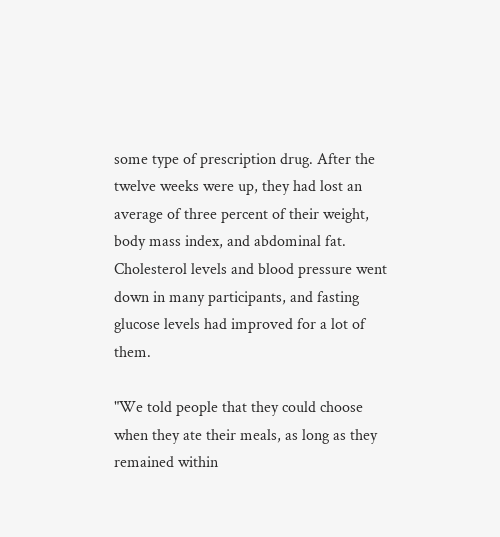some type of prescription drug. After the twelve weeks were up, they had lost an average of three percent of their weight, body mass index, and abdominal fat. Cholesterol levels and blood pressure went down in many participants, and fasting glucose levels had improved for a lot of them.

"We told people that they could choose when they ate their meals, as long as they remained within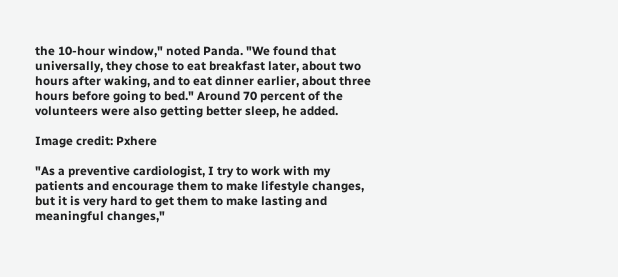the 10-hour window," noted Panda. "We found that universally, they chose to eat breakfast later, about two hours after waking, and to eat dinner earlier, about three hours before going to bed." Around 70 percent of the volunteers were also getting better sleep, he added.

Image credit: Pxhere

"As a preventive cardiologist, I try to work with my patients and encourage them to make lifestyle changes, but it is very hard to get them to make lasting and meaningful changes,"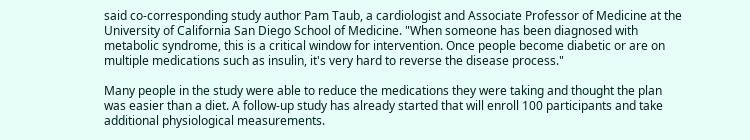said co-corresponding study author Pam Taub, a cardiologist and Associate Professor of Medicine at the University of California San Diego School of Medicine. "When someone has been diagnosed with metabolic syndrome, this is a critical window for intervention. Once people become diabetic or are on multiple medications such as insulin, it's very hard to reverse the disease process."

Many people in the study were able to reduce the medications they were taking and thought the plan was easier than a diet. A follow-up study has already started that will enroll 100 participants and take additional physiological measurements.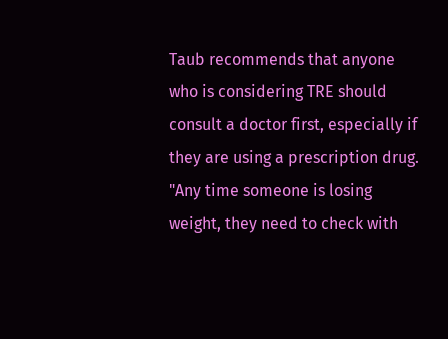Taub recommends that anyone who is considering TRE should consult a doctor first, especially if they are using a prescription drug. "Any time someone is losing weight, they need to check with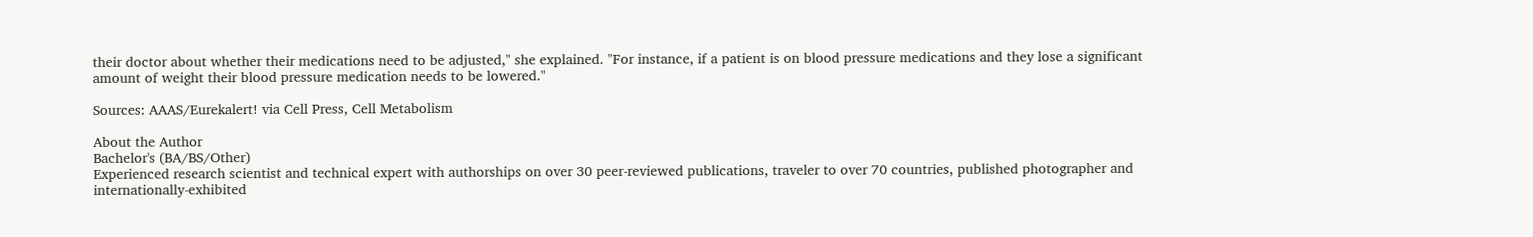their doctor about whether their medications need to be adjusted," she explained. "For instance, if a patient is on blood pressure medications and they lose a significant amount of weight their blood pressure medication needs to be lowered."

Sources: AAAS/Eurekalert! via Cell Press, Cell Metabolism

About the Author
Bachelor's (BA/BS/Other)
Experienced research scientist and technical expert with authorships on over 30 peer-reviewed publications, traveler to over 70 countries, published photographer and internationally-exhibited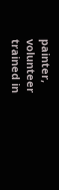painter, volunteer trained in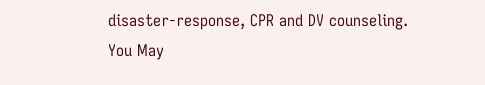disaster-response, CPR and DV counseling.
You May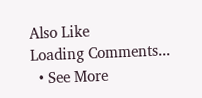Also Like
Loading Comments...
  • See More